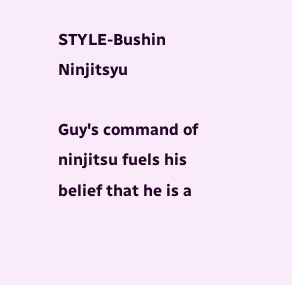STYLE-Bushin Ninjitsyu

Guy's command of ninjitsu fuels his belief that he is a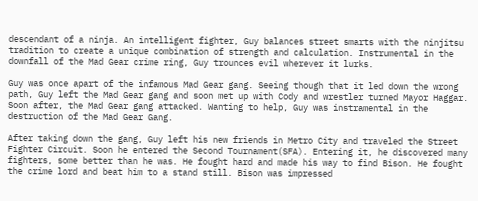descendant of a ninja. An intelligent fighter, Guy balances street smarts with the ninjitsu tradition to create a unique combination of strength and calculation. Instrumental in the downfall of the Mad Gear crime ring, Guy trounces evil wherever it lurks.

Guy was once apart of the infamous Mad Gear gang. Seeing though that it led down the wrong path, Guy left the Mad Gear gang and soon met up with Cody and wrestler turned Mayor Haggar. Soon after, the Mad Gear gang attacked. Wanting to help, Guy was instramental in the destruction of the Mad Gear Gang.

After taking down the gang, Guy left his new friends in Metro City and traveled the Street Fighter Circuit. Soon he entered the Second Tournament(SFA). Entering it, he discovered many fighters, some better than he was. He fought hard and made his way to find Bison. He fought the crime lord and beat him to a stand still. Bison was impressed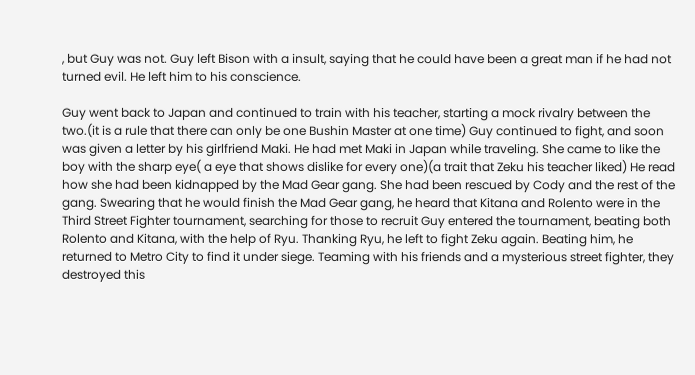, but Guy was not. Guy left Bison with a insult, saying that he could have been a great man if he had not turned evil. He left him to his conscience.

Guy went back to Japan and continued to train with his teacher, starting a mock rivalry between the two.(it is a rule that there can only be one Bushin Master at one time) Guy continued to fight, and soon was given a letter by his girlfriend Maki. He had met Maki in Japan while traveling. She came to like the boy with the sharp eye( a eye that shows dislike for every one)(a trait that Zeku his teacher liked) He read how she had been kidnapped by the Mad Gear gang. She had been rescued by Cody and the rest of the gang. Swearing that he would finish the Mad Gear gang, he heard that Kitana and Rolento were in the Third Street Fighter tournament, searching for those to recruit Guy entered the tournament, beating both Rolento and Kitana, with the help of Ryu. Thanking Ryu, he left to fight Zeku again. Beating him, he returned to Metro City to find it under siege. Teaming with his friends and a mysterious street fighter, they destroyed this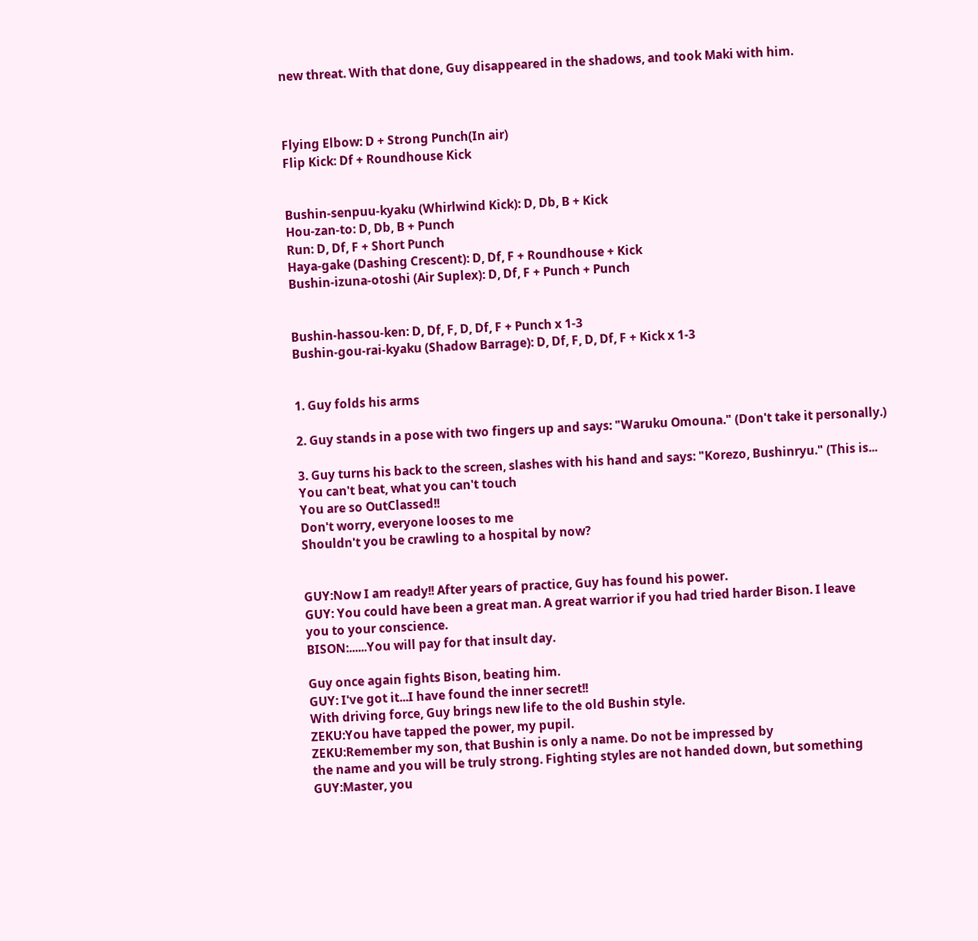new threat. With that done, Guy disappeared in the shadows, and took Maki with him.



Flying Elbow: D + Strong Punch(In air)
Flip Kick: Df + Roundhouse Kick


Bushin-senpuu-kyaku (Whirlwind Kick): D, Db, B + Kick
Hou-zan-to: D, Db, B + Punch
Run: D, Df, F + Short Punch
Haya-gake (Dashing Crescent): D, Df, F + Roundhouse + Kick
Bushin-izuna-otoshi (Air Suplex): D, Df, F + Punch + Punch


Bushin-hassou-ken: D, Df, F, D, Df, F + Punch x 1-3
Bushin-gou-rai-kyaku (Shadow Barrage): D, Df, F, D, Df, F + Kick x 1-3


1. Guy folds his arms

2. Guy stands in a pose with two fingers up and says: "Waruku Omouna." (Don't take it personally.)

3. Guy turns his back to the screen, slashes with his hand and says: "Korezo, Bushinryu." (This is...
You can't beat, what you can't touch
You are so OutClassed!!
Don't worry, everyone looses to me
Shouldn't you be crawling to a hospital by now?


GUY:Now I am ready!! After years of practice, Guy has found his power.
GUY: You could have been a great man. A great warrior if you had tried harder Bison. I leave
you to your conscience.
BISON:......You will pay for that insult day.

Guy once again fights Bison, beating him.
GUY: I've got it...I have found the inner secret!!
With driving force, Guy brings new life to the old Bushin style.
ZEKU:You have tapped the power, my pupil.
ZEKU:Remember my son, that Bushin is only a name. Do not be impressed by
the name and you will be truly strong. Fighting styles are not handed down, but something
GUY:Master, you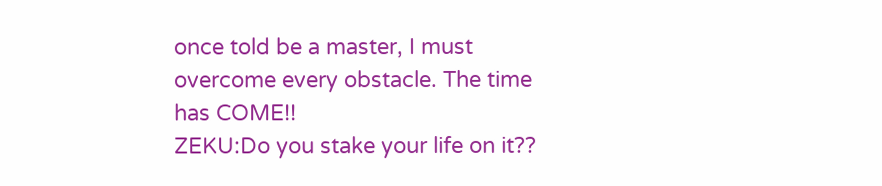once told be a master, I must overcome every obstacle. The time has COME!!
ZEKU:Do you stake your life on it??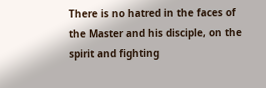There is no hatred in the faces of the Master and his disciple, on the spirit and fighting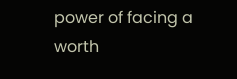power of facing a worth